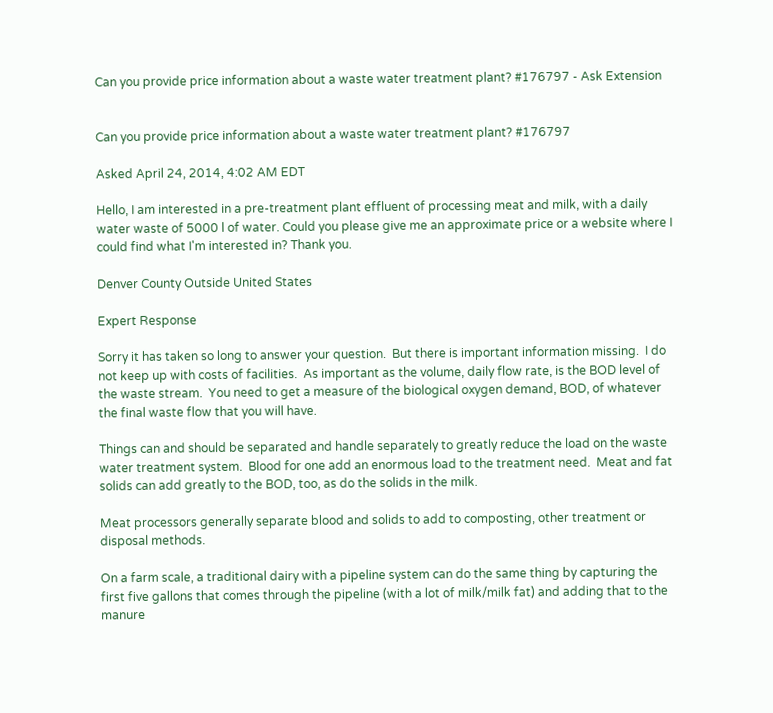Can you provide price information about a waste water treatment plant? #176797 - Ask Extension


Can you provide price information about a waste water treatment plant? #176797

Asked April 24, 2014, 4:02 AM EDT

Hello, I am interested in a pre-treatment plant effluent of processing meat and milk, with a daily water waste of 5000 l of water. Could you please give me an approximate price or a website where I could find what I'm interested in? Thank you.

Denver County Outside United States

Expert Response

Sorry it has taken so long to answer your question.  But there is important information missing.  I do not keep up with costs of facilities.  As important as the volume, daily flow rate, is the BOD level of the waste stream.  You need to get a measure of the biological oxygen demand, BOD, of whatever the final waste flow that you will have.

Things can and should be separated and handle separately to greatly reduce the load on the waste water treatment system.  Blood for one add an enormous load to the treatment need.  Meat and fat solids can add greatly to the BOD, too, as do the solids in the milk.

Meat processors generally separate blood and solids to add to composting, other treatment or disposal methods.

On a farm scale, a traditional dairy with a pipeline system can do the same thing by capturing the first five gallons that comes through the pipeline (with a lot of milk/milk fat) and adding that to the manure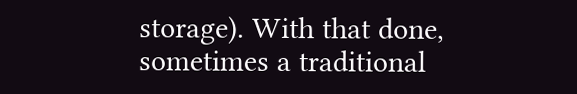storage). With that done, sometimes a traditional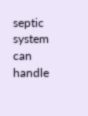septic system can handle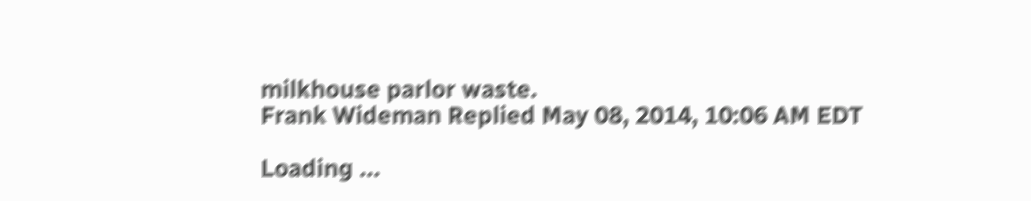milkhouse parlor waste.
Frank Wideman Replied May 08, 2014, 10:06 AM EDT

Loading ...